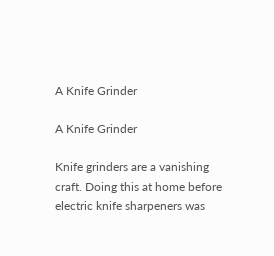A Knife Grinder

A Knife Grinder

Knife grinders are a vanishing craft. Doing this at home before electric knife sharpeners was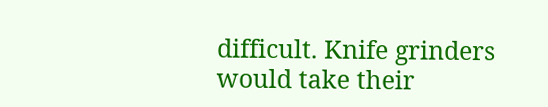difficult. Knife grinders would take their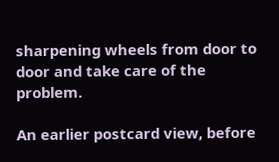sharpening wheels from door to door and take care of the problem.

An earlier postcard view, before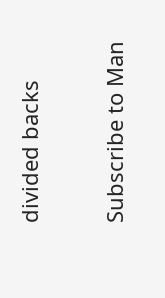divided backs


Subscribe to Man